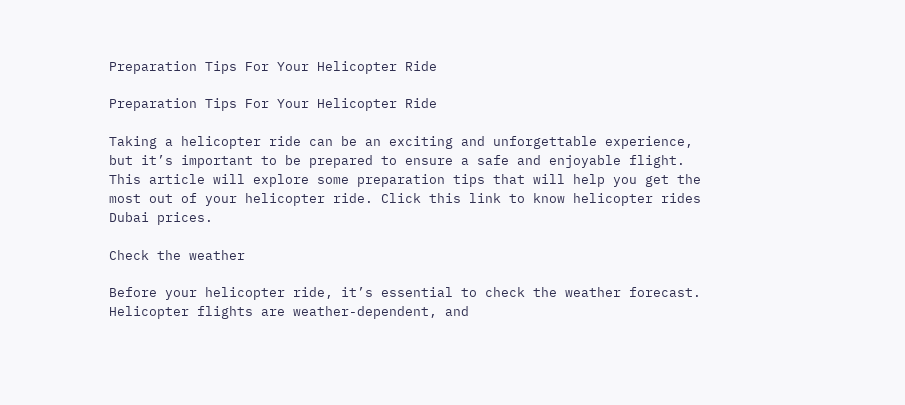Preparation Tips For Your Helicopter Ride

Preparation Tips For Your Helicopter Ride

Taking a helicopter ride can be an exciting and unforgettable experience, but it’s important to be prepared to ensure a safe and enjoyable flight. This article will explore some preparation tips that will help you get the most out of your helicopter ride. Click this link to know helicopter rides Dubai prices.

Check the weather

Before your helicopter ride, it’s essential to check the weather forecast. Helicopter flights are weather-dependent, and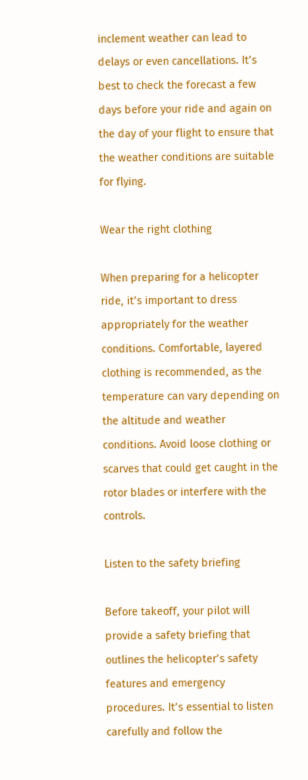inclement weather can lead to delays or even cancellations. It’s best to check the forecast a few days before your ride and again on the day of your flight to ensure that the weather conditions are suitable for flying.

Wear the right clothing

When preparing for a helicopter ride, it’s important to dress appropriately for the weather conditions. Comfortable, layered clothing is recommended, as the temperature can vary depending on the altitude and weather conditions. Avoid loose clothing or scarves that could get caught in the rotor blades or interfere with the controls.

Listen to the safety briefing

Before takeoff, your pilot will provide a safety briefing that outlines the helicopter’s safety features and emergency procedures. It’s essential to listen carefully and follow the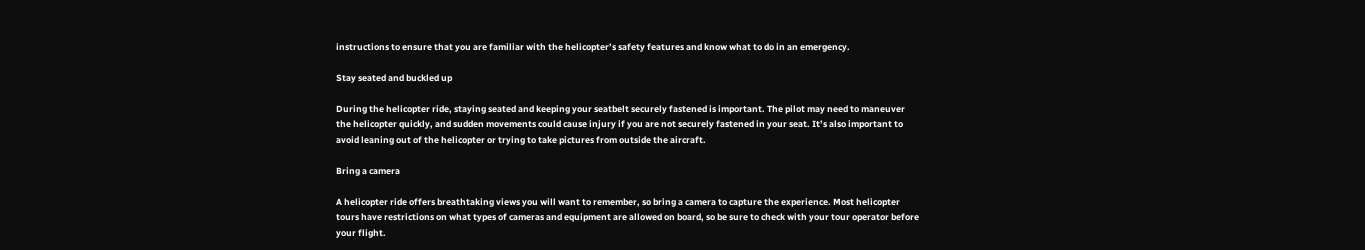instructions to ensure that you are familiar with the helicopter’s safety features and know what to do in an emergency.

Stay seated and buckled up

During the helicopter ride, staying seated and keeping your seatbelt securely fastened is important. The pilot may need to maneuver the helicopter quickly, and sudden movements could cause injury if you are not securely fastened in your seat. It’s also important to avoid leaning out of the helicopter or trying to take pictures from outside the aircraft.

Bring a camera

A helicopter ride offers breathtaking views you will want to remember, so bring a camera to capture the experience. Most helicopter tours have restrictions on what types of cameras and equipment are allowed on board, so be sure to check with your tour operator before your flight.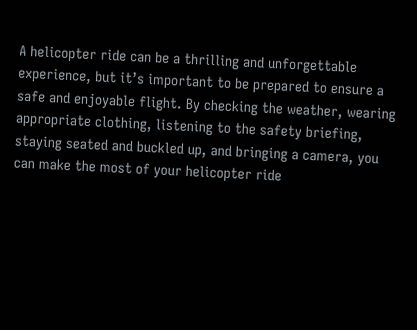A helicopter ride can be a thrilling and unforgettable experience, but it’s important to be prepared to ensure a safe and enjoyable flight. By checking the weather, wearing appropriate clothing, listening to the safety briefing, staying seated and buckled up, and bringing a camera, you can make the most of your helicopter ride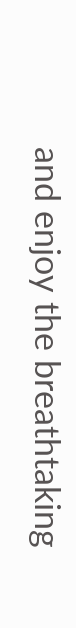and enjoy the breathtaking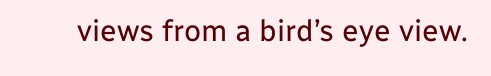views from a bird’s eye view.